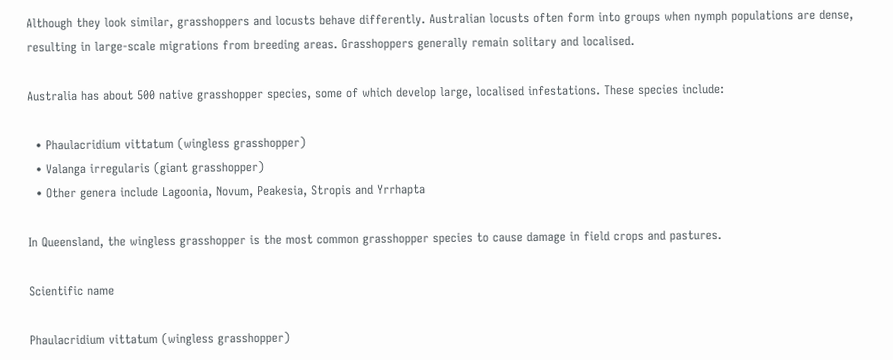Although they look similar, grasshoppers and locusts behave differently. Australian locusts often form into groups when nymph populations are dense, resulting in large-scale migrations from breeding areas. Grasshoppers generally remain solitary and localised.

Australia has about 500 native grasshopper species, some of which develop large, localised infestations. These species include:

  • Phaulacridium vittatum (wingless grasshopper)
  • Valanga irregularis (giant grasshopper)
  • Other genera include Lagoonia, Novum, Peakesia, Stropis and Yrrhapta

In Queensland, the wingless grasshopper is the most common grasshopper species to cause damage in field crops and pastures.

Scientific name

Phaulacridium vittatum (wingless grasshopper)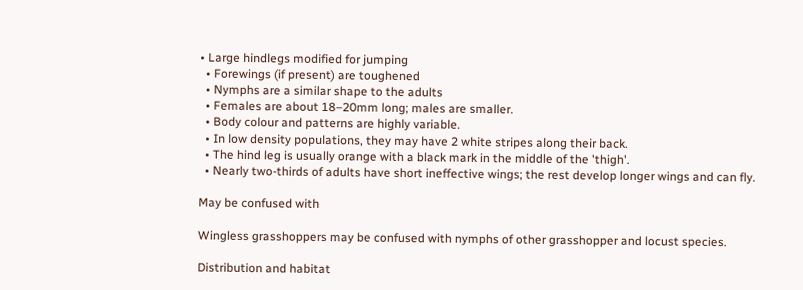• Large hindlegs modified for jumping
  • Forewings (if present) are toughened
  • Nymphs are a similar shape to the adults
  • Females are about 18–20mm long; males are smaller.
  • Body colour and patterns are highly variable.
  • In low density populations, they may have 2 white stripes along their back.
  • The hind leg is usually orange with a black mark in the middle of the 'thigh'.
  • Nearly two-thirds of adults have short ineffective wings; the rest develop longer wings and can fly.

May be confused with

Wingless grasshoppers may be confused with nymphs of other grasshopper and locust species.

Distribution and habitat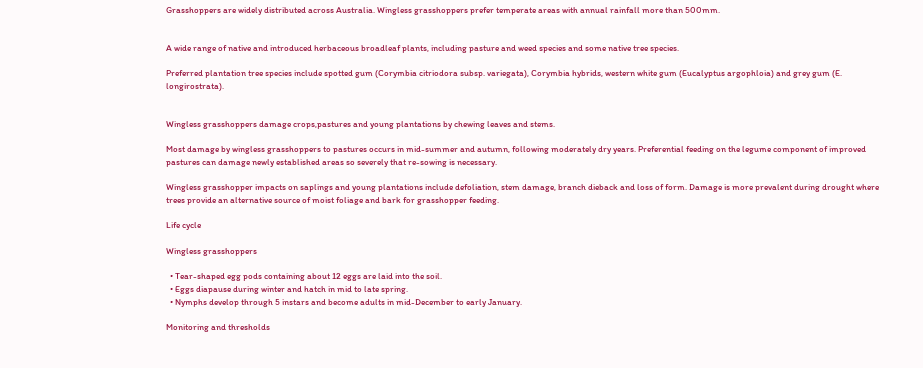Grasshoppers are widely distributed across Australia. Wingless grasshoppers prefer temperate areas with annual rainfall more than 500mm.


A wide range of native and introduced herbaceous broadleaf plants, including pasture and weed species and some native tree species.

Preferred plantation tree species include spotted gum (Corymbia citriodora subsp. variegata), Corymbia hybrids, western white gum (Eucalyptus argophloia) and grey gum (E. longirostrata).


Wingless grasshoppers damage crops,pastures and young plantations by chewing leaves and stems.

Most damage by wingless grasshoppers to pastures occurs in mid-summer and autumn, following moderately dry years. Preferential feeding on the legume component of improved pastures can damage newly established areas so severely that re-sowing is necessary.

Wingless grasshopper impacts on saplings and young plantations include defoliation, stem damage, branch dieback and loss of form. Damage is more prevalent during drought where trees provide an alternative source of moist foliage and bark for grasshopper feeding.

Life cycle

Wingless grasshoppers

  • Tear-shaped egg pods containing about 12 eggs are laid into the soil.
  • Eggs diapause during winter and hatch in mid to late spring.
  • Nymphs develop through 5 instars and become adults in mid-December to early January.

Monitoring and thresholds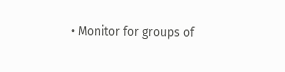• Monitor for groups of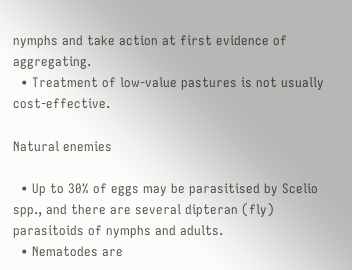nymphs and take action at first evidence of aggregating.
  • Treatment of low-value pastures is not usually cost-effective.

Natural enemies

  • Up to 30% of eggs may be parasitised by Scelio spp., and there are several dipteran (fly) parasitoids of nymphs and adults.
  • Nematodes are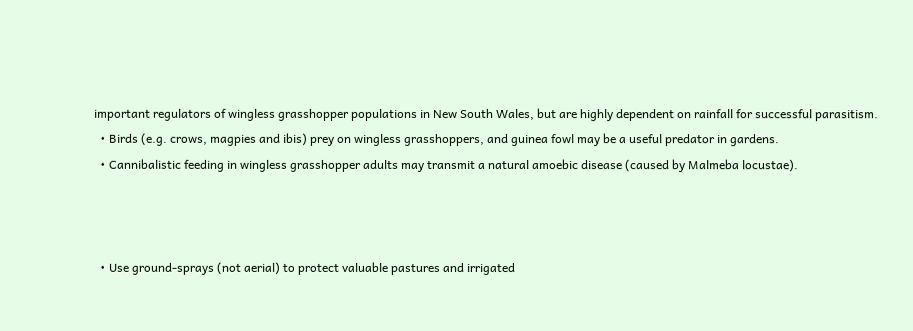important regulators of wingless grasshopper populations in New South Wales, but are highly dependent on rainfall for successful parasitism.
  • Birds (e.g. crows, magpies and ibis) prey on wingless grasshoppers, and guinea fowl may be a useful predator in gardens.
  • Cannibalistic feeding in wingless grasshopper adults may transmit a natural amoebic disease (caused by Malmeba locustae).



  • Use ground-sprays (not aerial) to protect valuable pastures and irrigated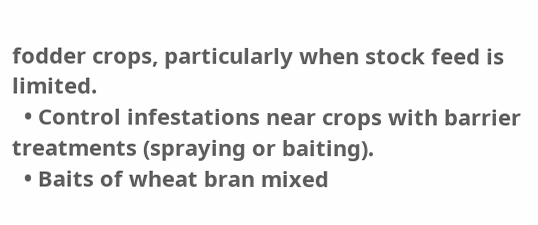fodder crops, particularly when stock feed is limited.
  • Control infestations near crops with barrier treatments (spraying or baiting).
  • Baits of wheat bran mixed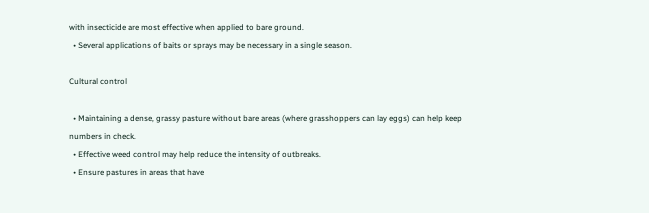with insecticide are most effective when applied to bare ground.
  • Several applications of baits or sprays may be necessary in a single season.

Cultural control

  • Maintaining a dense, grassy pasture without bare areas (where grasshoppers can lay eggs) can help keep numbers in check.
  • Effective weed control may help reduce the intensity of outbreaks.
  • Ensure pastures in areas that have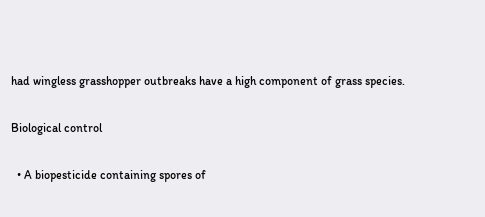had wingless grasshopper outbreaks have a high component of grass species.

Biological control

  • A biopesticide containing spores of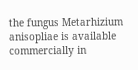the fungus Metarhizium anisopliae is available commercially in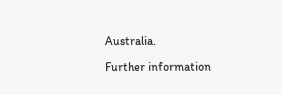Australia.

Further information